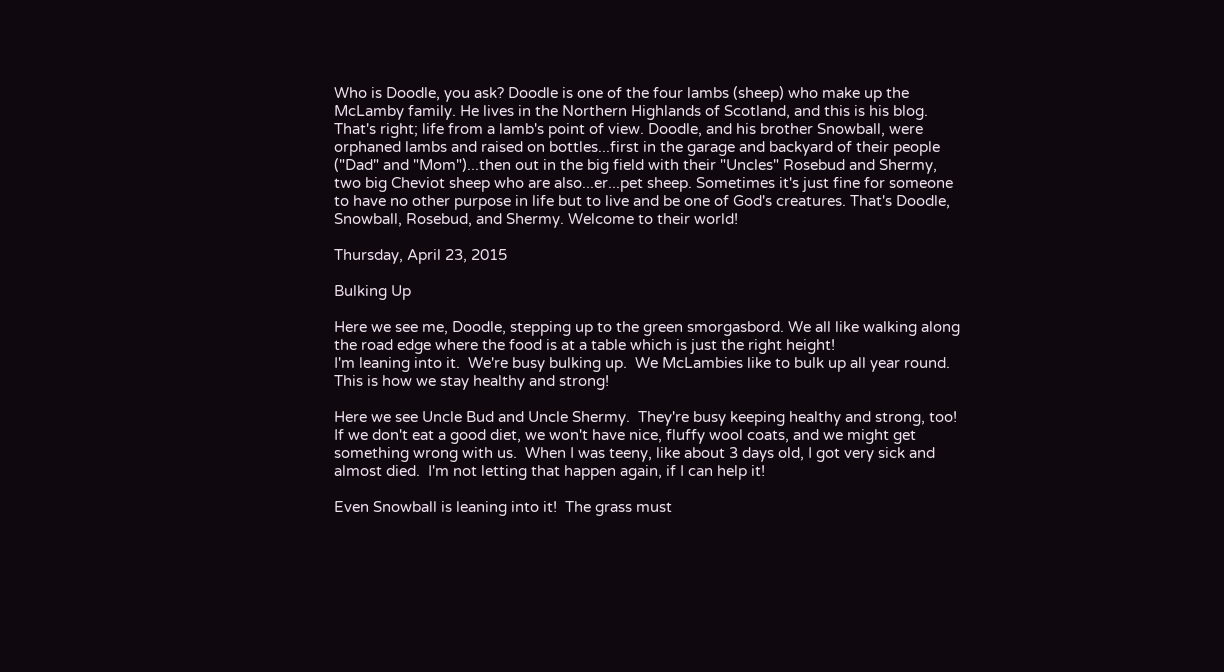Who is Doodle, you ask? Doodle is one of the four lambs (sheep) who make up the McLamby family. He lives in the Northern Highlands of Scotland, and this is his blog. That's right; life from a lamb's point of view. Doodle, and his brother Snowball, were orphaned lambs and raised on bottles...first in the garage and backyard of their people ("Dad" and "Mom")...then out in the big field with their "Uncles" Rosebud and Shermy, two big Cheviot sheep who are also...er...pet sheep. Sometimes it's just fine for someone to have no other purpose in life but to live and be one of God's creatures. That's Doodle, Snowball, Rosebud, and Shermy. Welcome to their world!

Thursday, April 23, 2015

Bulking Up

Here we see me, Doodle, stepping up to the green smorgasbord. We all like walking along the road edge where the food is at a table which is just the right height!
I'm leaning into it.  We're busy bulking up.  We McLambies like to bulk up all year round.  This is how we stay healthy and strong!

Here we see Uncle Bud and Uncle Shermy.  They're busy keeping healthy and strong, too!  If we don't eat a good diet, we won't have nice, fluffy wool coats, and we might get something wrong with us.  When I was teeny, like about 3 days old, I got very sick and almost died.  I'm not letting that happen again, if I can help it!

Even Snowball is leaning into it!  The grass must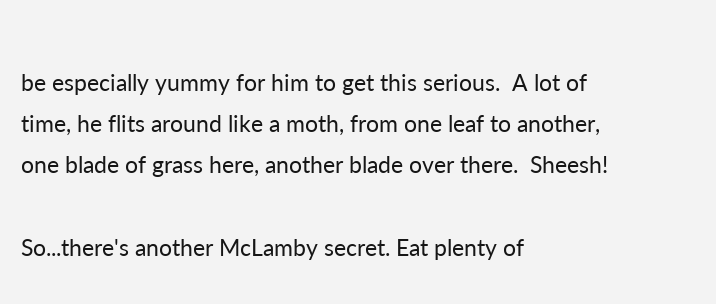be especially yummy for him to get this serious.  A lot of time, he flits around like a moth, from one leaf to another, one blade of grass here, another blade over there.  Sheesh!

So...there's another McLamby secret. Eat plenty of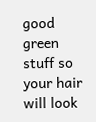good green stuff so your hair will look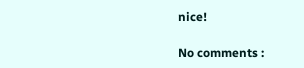nice!

No comments :